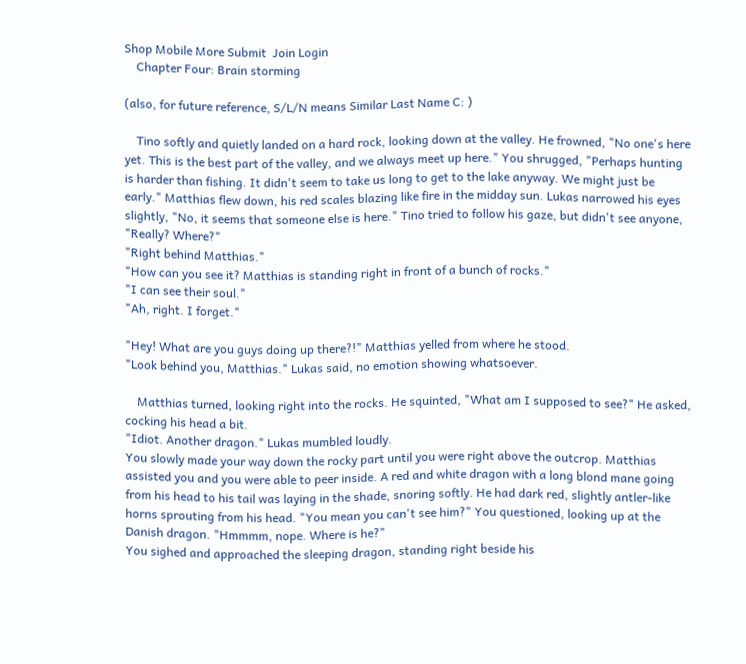Shop Mobile More Submit  Join Login
    Chapter Four: Brain storming

(also, for future reference, S/L/N means Similar Last Name C: )

    Tino softly and quietly landed on a hard rock, looking down at the valley. He frowned, "No one's here yet. This is the best part of the valley, and we always meet up here." You shrugged, "Perhaps hunting is harder than fishing. It didn't seem to take us long to get to the lake anyway. We might just be early." Matthias flew down, his red scales blazing like fire in the midday sun. Lukas narrowed his eyes slightly, "No, it seems that someone else is here." Tino tried to follow his gaze, but didn't see anyone, "Really? Where?"
"Right behind Matthias."
"How can you see it? Matthias is standing right in front of a bunch of rocks."
"I can see their soul."
"Ah, right. I forget."

"Hey! What are you guys doing up there?!" Matthias yelled from where he stood.
"Look behind you, Matthias." Lukas said, no emotion showing whatsoever.

    Matthias turned, looking right into the rocks. He squinted, "What am I supposed to see?" He asked, cocking his head a bit.
"Idiot. Another dragon." Lukas mumbled loudly.
You slowly made your way down the rocky part until you were right above the outcrop. Matthias assisted you and you were able to peer inside. A red and white dragon with a long blond mane going from his head to his tail was laying in the shade, snoring softly. He had dark red, slightly antler-like horns sprouting from his head. "You mean you can't see him?" You questioned, looking up at the Danish dragon. "Hmmmm, nope. Where is he?"
You sighed and approached the sleeping dragon, standing right beside his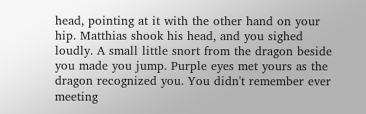head, pointing at it with the other hand on your hip. Matthias shook his head, and you sighed loudly. A small little snort from the dragon beside you made you jump. Purple eyes met yours as the dragon recognized you. You didn't remember ever meeting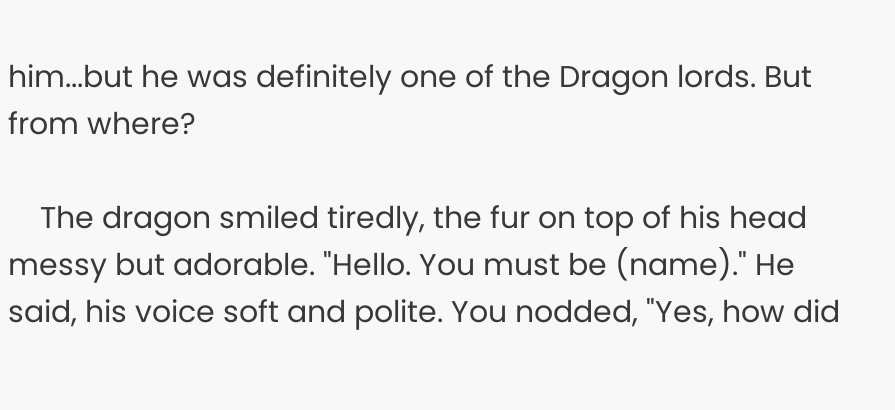him...but he was definitely one of the Dragon lords. But from where?

    The dragon smiled tiredly, the fur on top of his head messy but adorable. "Hello. You must be (name)." He said, his voice soft and polite. You nodded, "Yes, how did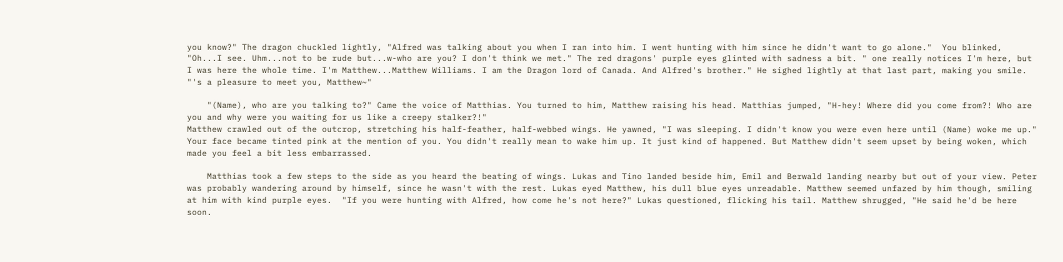you know?" The dragon chuckled lightly, "Alfred was talking about you when I ran into him. I went hunting with him since he didn't want to go alone."  You blinked, "Oh...I see. Uhm...not to be rude but...w-who are you? I don't think we met." The red dragons' purple eyes glinted with sadness a bit. " one really notices I'm here, but I was here the whole time. I'm Matthew...Matthew Williams. I am the Dragon lord of Canada. And Alfred's brother." He sighed lightly at that last part, making you smile. "'s a pleasure to meet you, Matthew~"

    "(Name), who are you talking to?" Came the voice of Matthias. You turned to him, Matthew raising his head. Matthias jumped, "H-hey! Where did you come from?! Who are you and why were you waiting for us like a creepy stalker?!"
Matthew crawled out of the outcrop, stretching his half-feather, half-webbed wings. He yawned, "I was sleeping. I didn't know you were even here until (Name) woke me up." Your face became tinted pink at the mention of you. You didn't really mean to wake him up. It just kind of happened. But Matthew didn't seem upset by being woken, which made you feel a bit less embarrassed.

    Matthias took a few steps to the side as you heard the beating of wings. Lukas and Tino landed beside him, Emil and Berwald landing nearby but out of your view. Peter was probably wandering around by himself, since he wasn't with the rest. Lukas eyed Matthew, his dull blue eyes unreadable. Matthew seemed unfazed by him though, smiling at him with kind purple eyes.  "If you were hunting with Alfred, how come he's not here?" Lukas questioned, flicking his tail. Matthew shrugged, "He said he'd be here soon.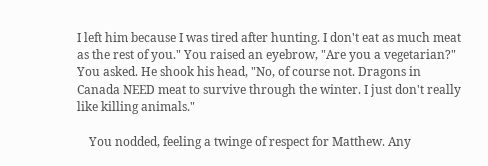I left him because I was tired after hunting. I don't eat as much meat as the rest of you." You raised an eyebrow, "Are you a vegetarian?" You asked. He shook his head, "No, of course not. Dragons in Canada NEED meat to survive through the winter. I just don't really like killing animals."

    You nodded, feeling a twinge of respect for Matthew. Any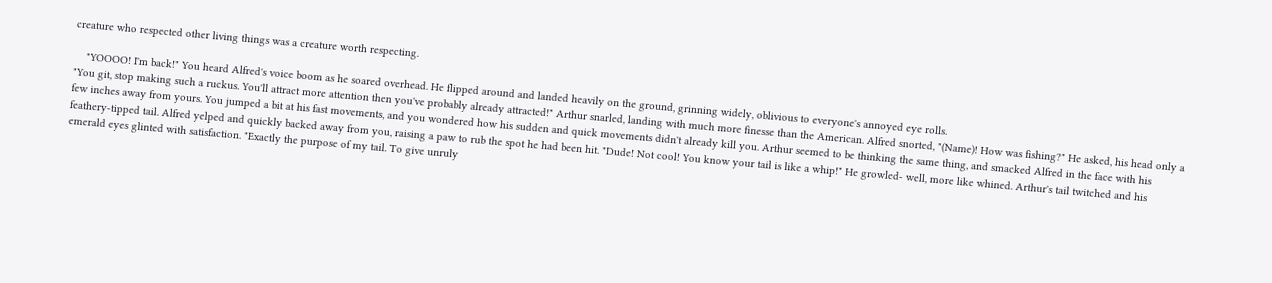creature who respected other living things was a creature worth respecting.

    "YOOOO! I'm back!" You heard Alfred's voice boom as he soared overhead. He flipped around and landed heavily on the ground, grinning widely, oblivious to everyone's annoyed eye rolls.
"You git, stop making such a ruckus. You'll attract more attention then you've probably already attracted!" Arthur snarled, landing with much more finesse than the American. Alfred snorted, "(Name)! How was fishing?" He asked, his head only a few inches away from yours. You jumped a bit at his fast movements, and you wondered how his sudden and quick movements didn't already kill you. Arthur seemed to be thinking the same thing, and smacked Alfred in the face with his feathery-tipped tail. Alfred yelped and quickly backed away from you, raising a paw to rub the spot he had been hit. "Dude! Not cool! You know your tail is like a whip!" He growled- well, more like whined. Arthur's tail twitched and his emerald eyes glinted with satisfaction. "Exactly the purpose of my tail. To give unruly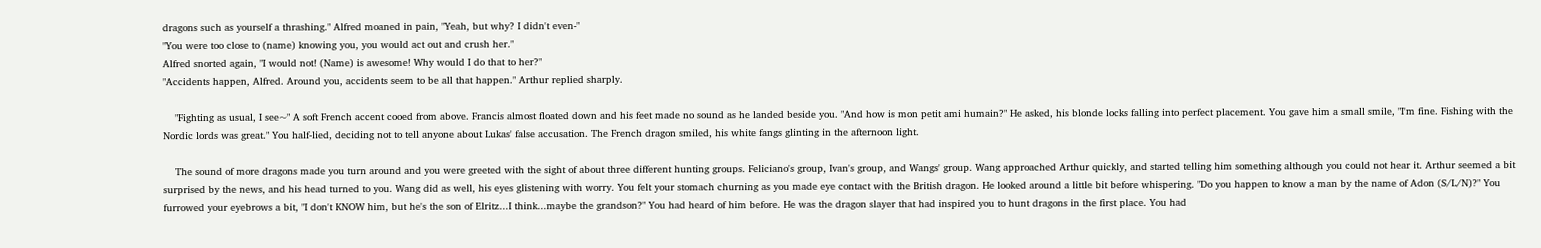dragons such as yourself a thrashing." Alfred moaned in pain, "Yeah, but why? I didn't even-"
"You were too close to (name) knowing you, you would act out and crush her."
Alfred snorted again, "I would not! (Name) is awesome! Why would I do that to her?"
"Accidents happen, Alfred. Around you, accidents seem to be all that happen." Arthur replied sharply.

    "Fighting as usual, I see~" A soft French accent cooed from above. Francis almost floated down and his feet made no sound as he landed beside you. "And how is mon petit ami humain?" He asked, his blonde locks falling into perfect placement. You gave him a small smile, "I'm fine. Fishing with the Nordic lords was great." You half-lied, deciding not to tell anyone about Lukas' false accusation. The French dragon smiled, his white fangs glinting in the afternoon light.

    The sound of more dragons made you turn around and you were greeted with the sight of about three different hunting groups. Feliciano's group, Ivan's group, and Wangs' group. Wang approached Arthur quickly, and started telling him something although you could not hear it. Arthur seemed a bit surprised by the news, and his head turned to you. Wang did as well, his eyes glistening with worry. You felt your stomach churning as you made eye contact with the British dragon. He looked around a little bit before whispering. "Do you happen to know a man by the name of Adon (S/L/N)?" You furrowed your eyebrows a bit, "I don't KNOW him, but he's the son of Elritz...I think...maybe the grandson?" You had heard of him before. He was the dragon slayer that had inspired you to hunt dragons in the first place. You had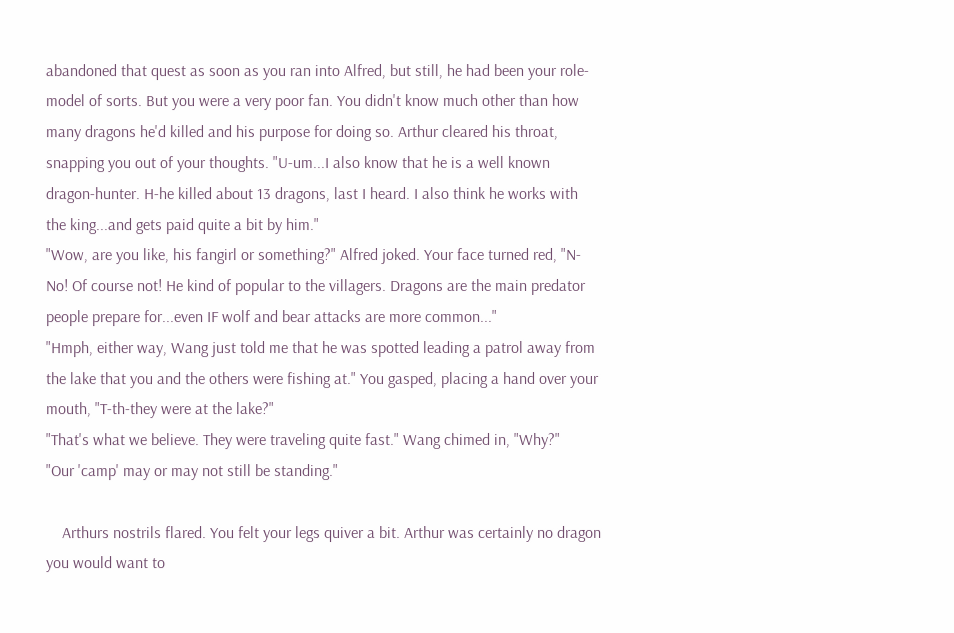abandoned that quest as soon as you ran into Alfred, but still, he had been your role-model of sorts. But you were a very poor fan. You didn't know much other than how many dragons he'd killed and his purpose for doing so. Arthur cleared his throat, snapping you out of your thoughts. "U-um...I also know that he is a well known dragon-hunter. H-he killed about 13 dragons, last I heard. I also think he works with the king...and gets paid quite a bit by him."
"Wow, are you like, his fangirl or something?" Alfred joked. Your face turned red, "N-No! Of course not! He kind of popular to the villagers. Dragons are the main predator people prepare for...even IF wolf and bear attacks are more common..."
"Hmph, either way, Wang just told me that he was spotted leading a patrol away from the lake that you and the others were fishing at." You gasped, placing a hand over your mouth, "T-th-they were at the lake?"
"That's what we believe. They were traveling quite fast." Wang chimed in, "Why?"
"Our 'camp' may or may not still be standing."

    Arthurs nostrils flared. You felt your legs quiver a bit. Arthur was certainly no dragon you would want to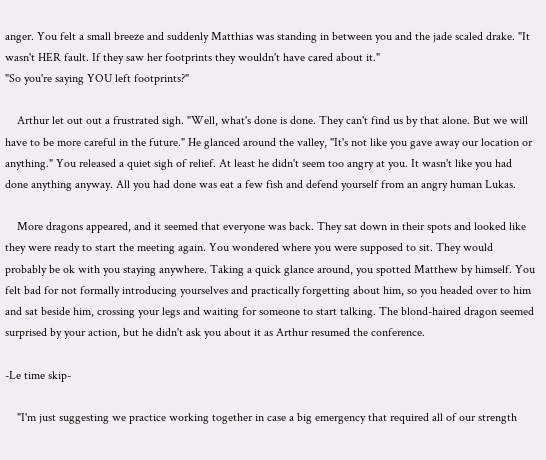anger. You felt a small breeze and suddenly Matthias was standing in between you and the jade scaled drake. "It wasn't HER fault. If they saw her footprints they wouldn't have cared about it."
"So you're saying YOU left footprints?"

    Arthur let out out a frustrated sigh. "Well, what's done is done. They can't find us by that alone. But we will have to be more careful in the future." He glanced around the valley, "It's not like you gave away our location or anything." You released a quiet sigh of relief. At least he didn't seem too angry at you. It wasn't like you had done anything anyway. All you had done was eat a few fish and defend yourself from an angry human Lukas.

    More dragons appeared, and it seemed that everyone was back. They sat down in their spots and looked like they were ready to start the meeting again. You wondered where you were supposed to sit. They would probably be ok with you staying anywhere. Taking a quick glance around, you spotted Matthew by himself. You felt bad for not formally introducing yourselves and practically forgetting about him, so you headed over to him and sat beside him, crossing your legs and waiting for someone to start talking. The blond-haired dragon seemed surprised by your action, but he didn't ask you about it as Arthur resumed the conference.

-Le time skip-

    "I'm just suggesting we practice working together in case a big emergency that required all of our strength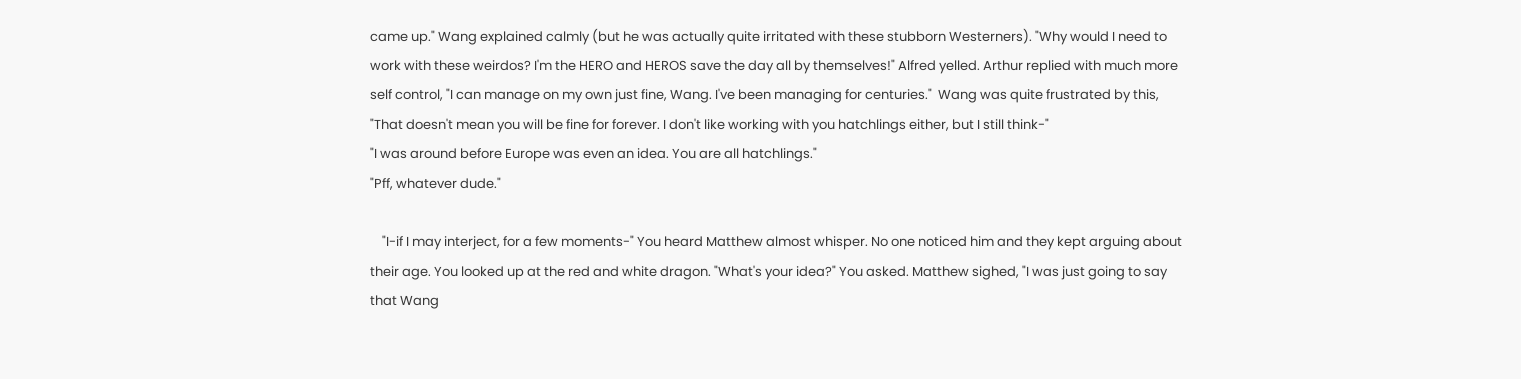came up." Wang explained calmly (but he was actually quite irritated with these stubborn Westerners). "Why would I need to work with these weirdos? I'm the HERO and HEROS save the day all by themselves!" Alfred yelled. Arthur replied with much more self control, "I can manage on my own just fine, Wang. I've been managing for centuries."  Wang was quite frustrated by this, "That doesn't mean you will be fine for forever. I don't like working with you hatchlings either, but I still think-"
"I was around before Europe was even an idea. You are all hatchlings."
"Pff, whatever dude."

    "I-if I may interject, for a few moments-" You heard Matthew almost whisper. No one noticed him and they kept arguing about their age. You looked up at the red and white dragon. "What's your idea?" You asked. Matthew sighed, "I was just going to say that Wang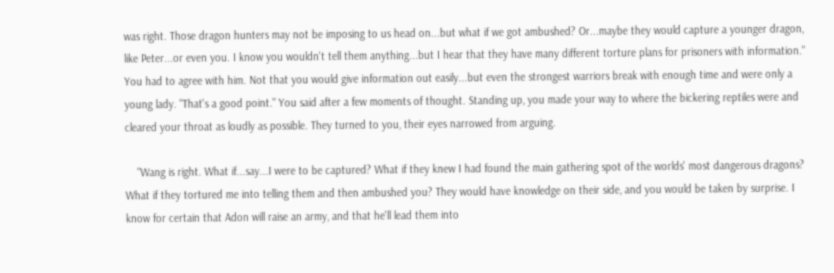was right. Those dragon hunters may not be imposing to us head on...but what if we got ambushed? Or...maybe they would capture a younger dragon, like Peter...or even you. I know you wouldn't tell them anything...but I hear that they have many different torture plans for prisoners with information."
You had to agree with him. Not that you would give information out easily...but even the strongest warriors break with enough time and were only a young lady. "That's a good point." You said after a few moments of thought. Standing up, you made your way to where the bickering reptiles were and cleared your throat as loudly as possible. They turned to you, their eyes narrowed from arguing.

    "Wang is right. What if...say...I were to be captured? What if they knew I had found the main gathering spot of the worlds' most dangerous dragons? What if they tortured me into telling them and then ambushed you? They would have knowledge on their side, and you would be taken by surprise. I know for certain that Adon will raise an army, and that he'll lead them into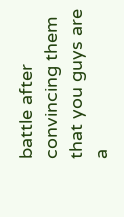battle after convincing them that you guys are a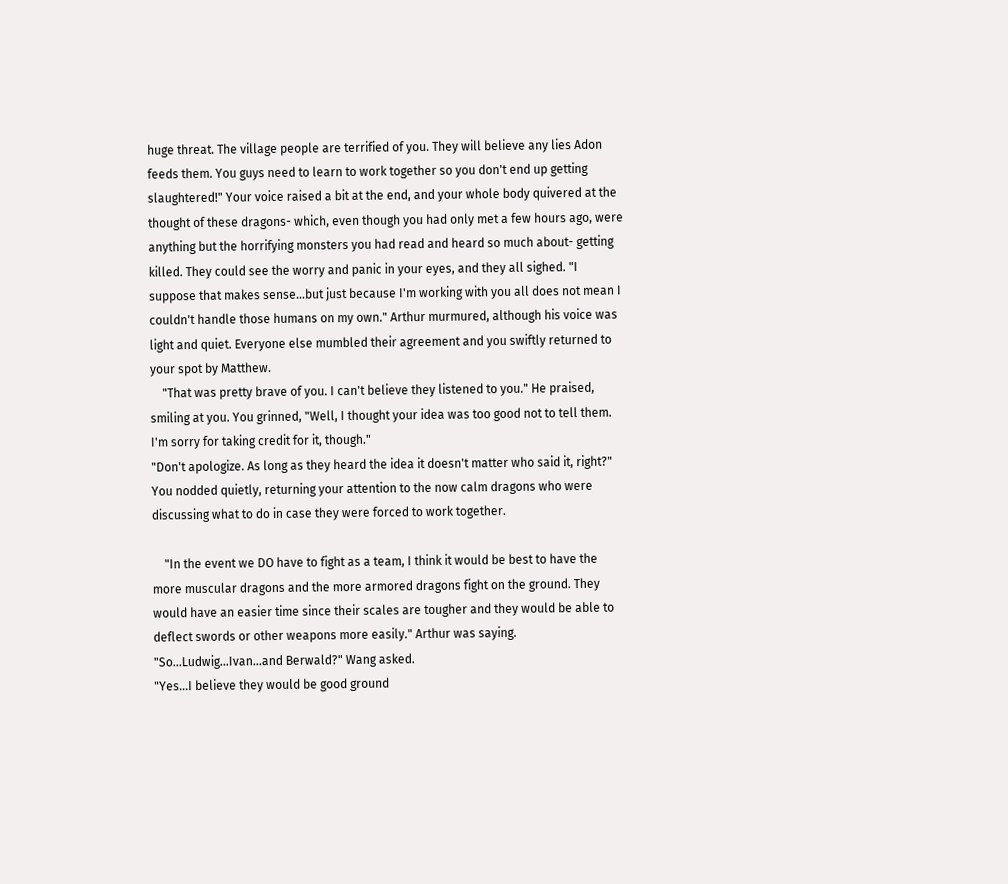huge threat. The village people are terrified of you. They will believe any lies Adon feeds them. You guys need to learn to work together so you don't end up getting slaughtered!" Your voice raised a bit at the end, and your whole body quivered at the thought of these dragons- which, even though you had only met a few hours ago, were anything but the horrifying monsters you had read and heard so much about- getting killed. They could see the worry and panic in your eyes, and they all sighed. "I suppose that makes sense...but just because I'm working with you all does not mean I couldn't handle those humans on my own." Arthur murmured, although his voice was light and quiet. Everyone else mumbled their agreement and you swiftly returned to your spot by Matthew.
    "That was pretty brave of you. I can't believe they listened to you." He praised, smiling at you. You grinned, "Well, I thought your idea was too good not to tell them. I'm sorry for taking credit for it, though."
"Don't apologize. As long as they heard the idea it doesn't matter who said it, right?" You nodded quietly, returning your attention to the now calm dragons who were discussing what to do in case they were forced to work together.

    "In the event we DO have to fight as a team, I think it would be best to have the more muscular dragons and the more armored dragons fight on the ground. They would have an easier time since their scales are tougher and they would be able to deflect swords or other weapons more easily." Arthur was saying.
"So...Ludwig...Ivan...and Berwald?" Wang asked.
"Yes...I believe they would be good ground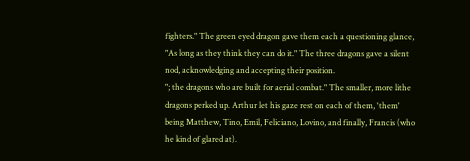fighters." The green eyed dragon gave them each a questioning glance, "As long as they think they can do it." The three dragons gave a silent nod, acknowledging and accepting their position.
"; the dragons who are built for aerial combat." The smaller, more lithe dragons perked up. Arthur let his gaze rest on each of them, 'them' being Matthew, Tino, Emil, Feliciano, Lovino, and finally, Francis (who he kind of glared at).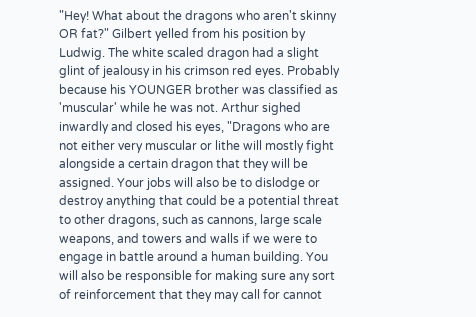"Hey! What about the dragons who aren't skinny OR fat?" Gilbert yelled from his position by Ludwig. The white scaled dragon had a slight glint of jealousy in his crimson red eyes. Probably because his YOUNGER brother was classified as 'muscular' while he was not. Arthur sighed inwardly and closed his eyes, "Dragons who are not either very muscular or lithe will mostly fight alongside a certain dragon that they will be assigned. Your jobs will also be to dislodge or destroy anything that could be a potential threat to other dragons, such as cannons, large scale weapons, and towers and walls if we were to engage in battle around a human building. You will also be responsible for making sure any sort of reinforcement that they may call for cannot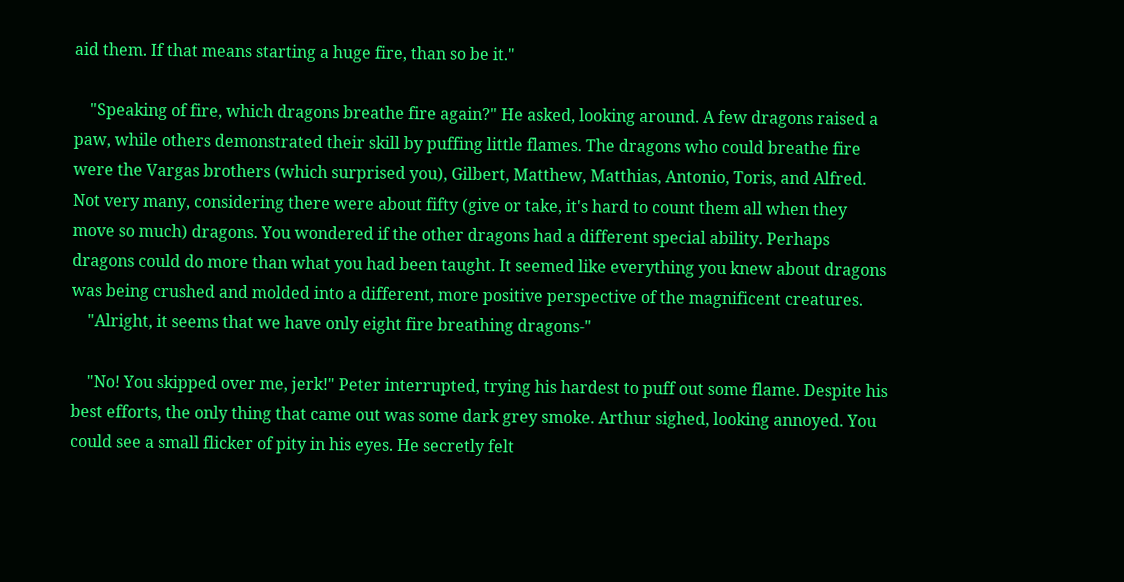aid them. If that means starting a huge fire, than so be it."

    "Speaking of fire, which dragons breathe fire again?" He asked, looking around. A few dragons raised a paw, while others demonstrated their skill by puffing little flames. The dragons who could breathe fire were the Vargas brothers (which surprised you), Gilbert, Matthew, Matthias, Antonio, Toris, and Alfred. Not very many, considering there were about fifty (give or take, it's hard to count them all when they move so much) dragons. You wondered if the other dragons had a different special ability. Perhaps dragons could do more than what you had been taught. It seemed like everything you knew about dragons was being crushed and molded into a different, more positive perspective of the magnificent creatures.
    "Alright, it seems that we have only eight fire breathing dragons-"

    "No! You skipped over me, jerk!" Peter interrupted, trying his hardest to puff out some flame. Despite his best efforts, the only thing that came out was some dark grey smoke. Arthur sighed, looking annoyed. You could see a small flicker of pity in his eyes. He secretly felt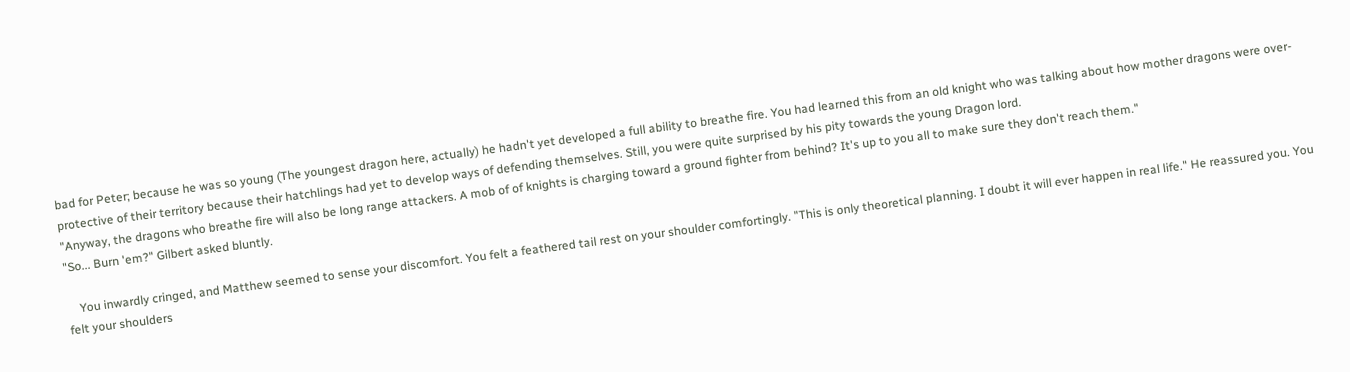bad for Peter; because he was so young (The youngest dragon here, actually) he hadn't yet developed a full ability to breathe fire. You had learned this from an old knight who was talking about how mother dragons were over-protective of their territory because their hatchlings had yet to develop ways of defending themselves. Still, you were quite surprised by his pity towards the young Dragon lord.
"Anyway, the dragons who breathe fire will also be long range attackers. A mob of of knights is charging toward a ground fighter from behind? It's up to you all to make sure they don't reach them."
"So... Burn 'em?" Gilbert asked bluntly.

    You inwardly cringed, and Matthew seemed to sense your discomfort. You felt a feathered tail rest on your shoulder comfortingly. "This is only theoretical planning. I doubt it will ever happen in real life." He reassured you. You felt your shoulders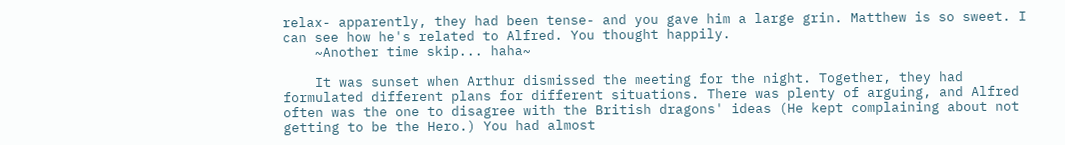relax- apparently, they had been tense- and you gave him a large grin. Matthew is so sweet. I can see how he's related to Alfred. You thought happily.
    ~Another time skip... haha~

    It was sunset when Arthur dismissed the meeting for the night. Together, they had formulated different plans for different situations. There was plenty of arguing, and Alfred often was the one to disagree with the British dragons' ideas (He kept complaining about not getting to be the Hero.) You had almost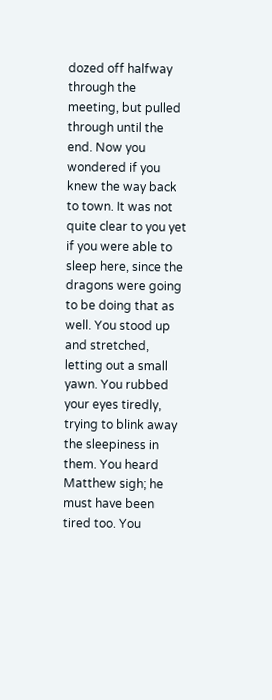dozed off halfway through the meeting, but pulled through until the end. Now you wondered if you knew the way back to town. It was not quite clear to you yet if you were able to sleep here, since the dragons were going to be doing that as well. You stood up and stretched, letting out a small yawn. You rubbed your eyes tiredly, trying to blink away the sleepiness in them. You heard Matthew sigh; he must have been tired too. You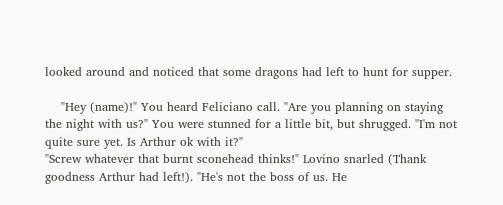looked around and noticed that some dragons had left to hunt for supper.

    "Hey (name)!" You heard Feliciano call. "Are you planning on staying the night with us?" You were stunned for a little bit, but shrugged. "I'm not quite sure yet. Is Arthur ok with it?"
"Screw whatever that burnt sconehead thinks!" Lovino snarled (Thank goodness Arthur had left!). "He's not the boss of us. He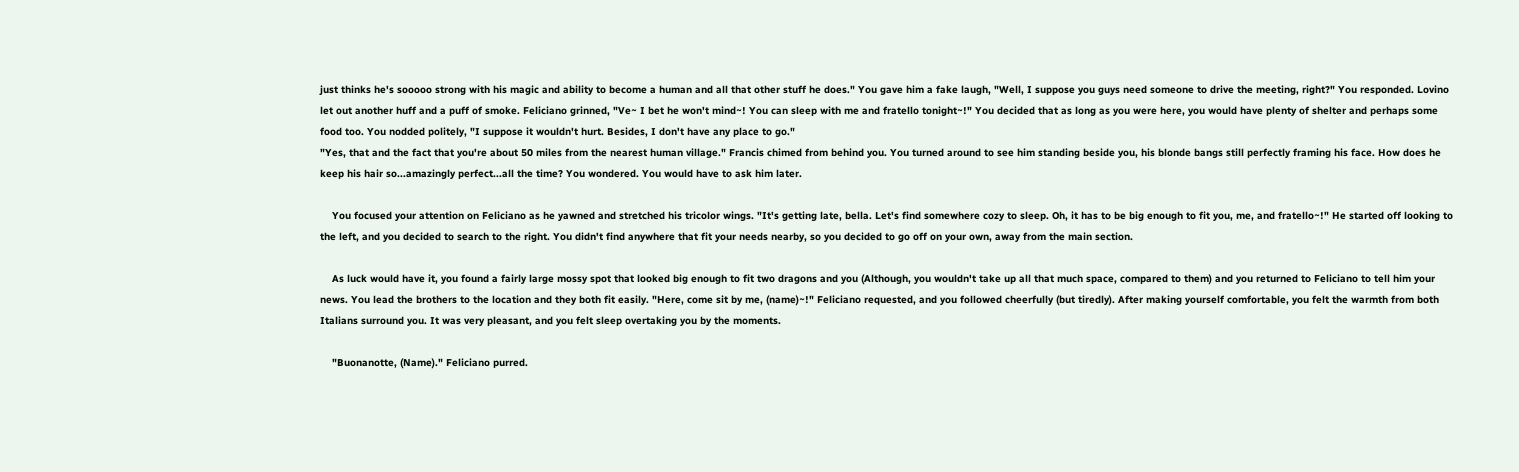just thinks he's sooooo strong with his magic and ability to become a human and all that other stuff he does." You gave him a fake laugh, "Well, I suppose you guys need someone to drive the meeting, right?" You responded. Lovino let out another huff and a puff of smoke. Feliciano grinned, "Ve~ I bet he won't mind~! You can sleep with me and fratello tonight~!" You decided that as long as you were here, you would have plenty of shelter and perhaps some food too. You nodded politely, "I suppose it wouldn't hurt. Besides, I don't have any place to go."
"Yes, that and the fact that you're about 50 miles from the nearest human village." Francis chimed from behind you. You turned around to see him standing beside you, his blonde bangs still perfectly framing his face. How does he keep his hair so...amazingly perfect...all the time? You wondered. You would have to ask him later.

    You focused your attention on Feliciano as he yawned and stretched his tricolor wings. "It's getting late, bella. Let's find somewhere cozy to sleep. Oh, it has to be big enough to fit you, me, and fratello~!" He started off looking to the left, and you decided to search to the right. You didn't find anywhere that fit your needs nearby, so you decided to go off on your own, away from the main section.

    As luck would have it, you found a fairly large mossy spot that looked big enough to fit two dragons and you (Although, you wouldn't take up all that much space, compared to them) and you returned to Feliciano to tell him your news. You lead the brothers to the location and they both fit easily. "Here, come sit by me, (name)~!" Feliciano requested, and you followed cheerfully (but tiredly). After making yourself comfortable, you felt the warmth from both Italians surround you. It was very pleasant, and you felt sleep overtaking you by the moments.

    "Buonanotte, (Name)." Feliciano purred.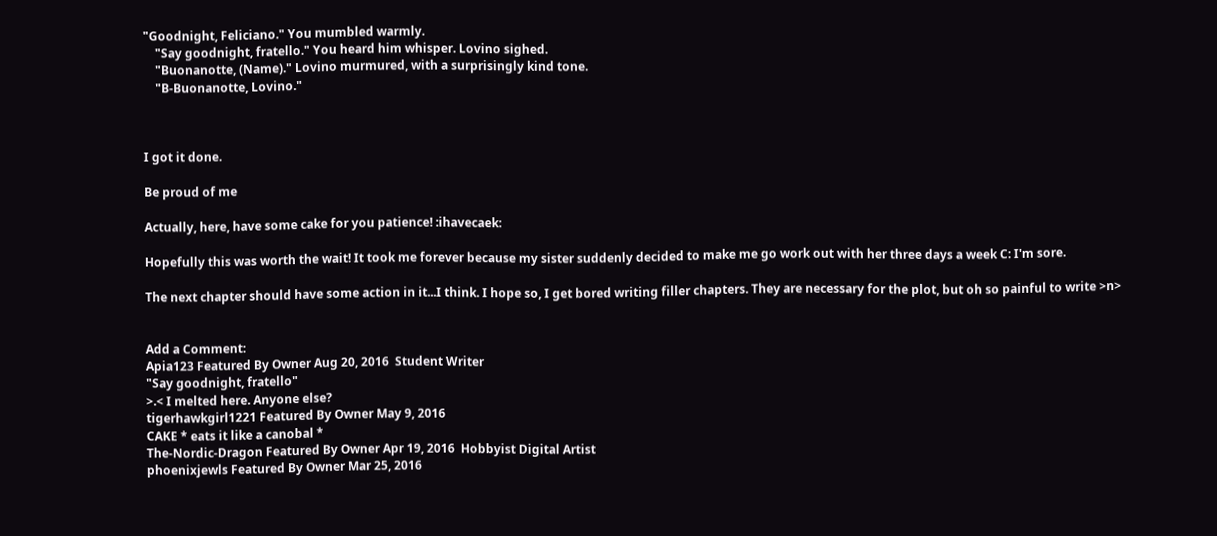"Goodnight, Feliciano." You mumbled warmly.
    "Say goodnight, fratello." You heard him whisper. Lovino sighed.
    "Buonanotte, (Name)." Lovino murmured, with a surprisingly kind tone.
    "B-Buonanotte, Lovino."



I got it done.

Be proud of me

Actually, here, have some cake for you patience! :ihavecaek:

Hopefully this was worth the wait! It took me forever because my sister suddenly decided to make me go work out with her three days a week C: I'm sore.

The next chapter should have some action in it...I think. I hope so, I get bored writing filler chapters. They are necessary for the plot, but oh so painful to write >n>


Add a Comment:
Apia123 Featured By Owner Aug 20, 2016  Student Writer
"Say goodnight, fratello"
>.< I melted here. Anyone else?
tigerhawkgirl1221 Featured By Owner May 9, 2016
CAKE * eats it like a canobal *
The-Nordic-Dragon Featured By Owner Apr 19, 2016  Hobbyist Digital Artist
phoenixjewls Featured By Owner Mar 25, 2016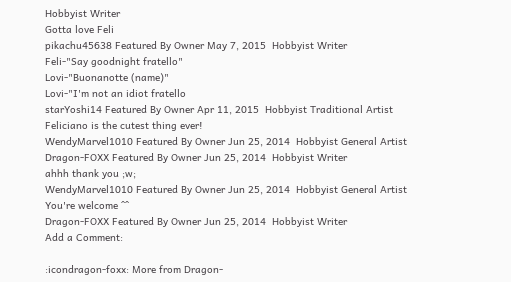Hobbyist Writer
Gotta love Feli
pikachu45638 Featured By Owner May 7, 2015  Hobbyist Writer
Feli-"Say goodnight fratello"
Lovi-"Buonanotte (name)"
Lovi-"I'm not an idiot fratello
starYoshi14 Featured By Owner Apr 11, 2015  Hobbyist Traditional Artist
Feliciano is the cutest thing ever!
WendyMarvel1010 Featured By Owner Jun 25, 2014  Hobbyist General Artist
Dragon-FOXX Featured By Owner Jun 25, 2014  Hobbyist Writer
ahhh thank you ;w;
WendyMarvel1010 Featured By Owner Jun 25, 2014  Hobbyist General Artist
You're welcome ^^
Dragon-FOXX Featured By Owner Jun 25, 2014  Hobbyist Writer
Add a Comment:

:icondragon-foxx: More from Dragon-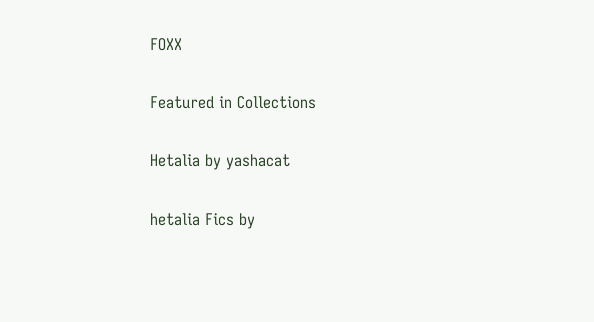FOXX

Featured in Collections

Hetalia by yashacat

hetalia Fics by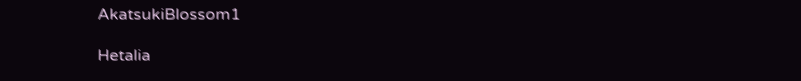AkatsukiBlossom1

Hetalia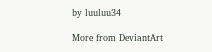by luuluu34

More from DeviantArt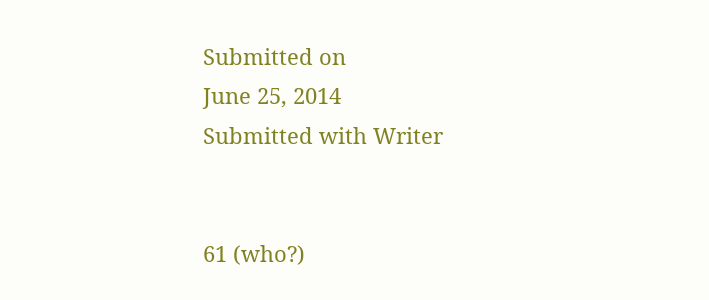Submitted on
June 25, 2014
Submitted with Writer


61 (who?)